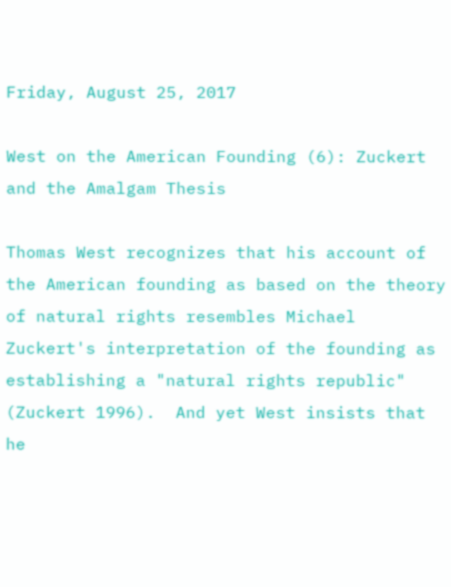Friday, August 25, 2017

West on the American Founding (6): Zuckert and the Amalgam Thesis

Thomas West recognizes that his account of the American founding as based on the theory of natural rights resembles Michael Zuckert's interpretation of the founding as establishing a "natural rights republic" (Zuckert 1996).  And yet West insists that he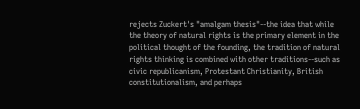rejects Zuckert's "amalgam thesis"--the idea that while the theory of natural rights is the primary element in the political thought of the founding, the tradition of natural rights thinking is combined with other traditions--such as civic republicanism, Protestant Christianity, British constitutionalism, and perhaps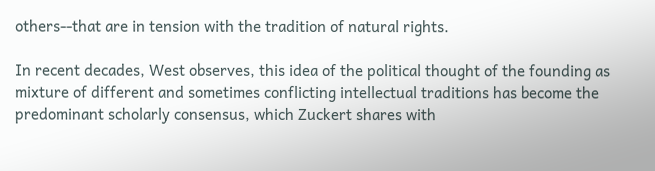others--that are in tension with the tradition of natural rights.

In recent decades, West observes, this idea of the political thought of the founding as mixture of different and sometimes conflicting intellectual traditions has become the predominant scholarly consensus, which Zuckert shares with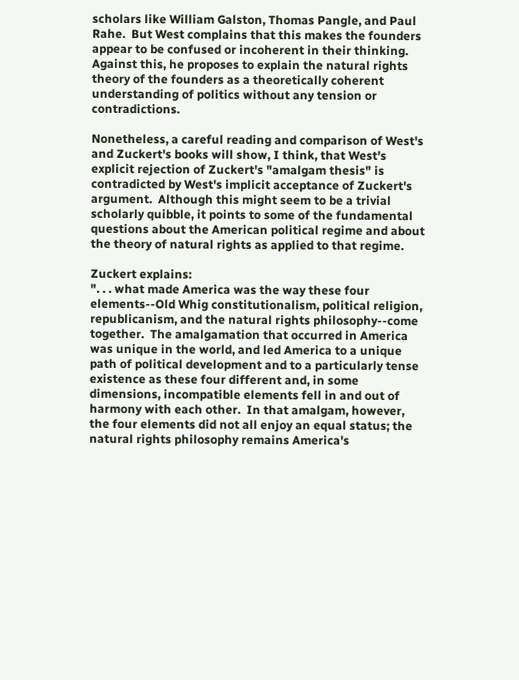scholars like William Galston, Thomas Pangle, and Paul Rahe.  But West complains that this makes the founders appear to be confused or incoherent in their thinking.  Against this, he proposes to explain the natural rights theory of the founders as a theoretically coherent understanding of politics without any tension or contradictions.

Nonetheless, a careful reading and comparison of West's and Zuckert's books will show, I think, that West's explicit rejection of Zuckert's "amalgam thesis" is contradicted by West's implicit acceptance of Zuckert's argument.  Although this might seem to be a trivial scholarly quibble, it points to some of the fundamental questions about the American political regime and about the theory of natural rights as applied to that regime.

Zuckert explains:
". . . what made America was the way these four elements--Old Whig constitutionalism, political religion, republicanism, and the natural rights philosophy--come together.  The amalgamation that occurred in America was unique in the world, and led America to a unique path of political development and to a particularly tense existence as these four different and, in some dimensions, incompatible elements fell in and out of harmony with each other.  In that amalgam, however, the four elements did not all enjoy an equal status; the natural rights philosophy remains America's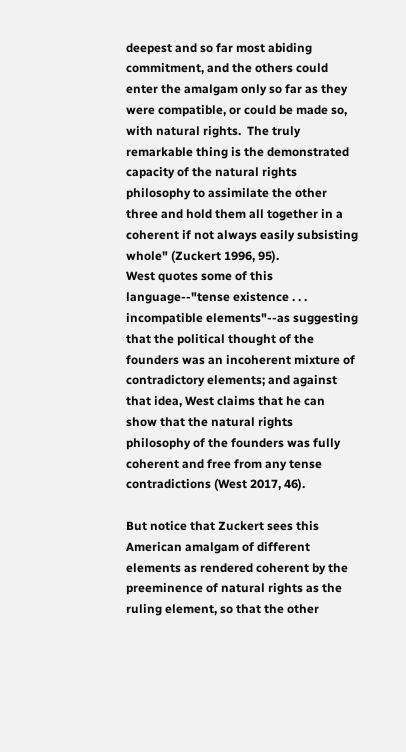deepest and so far most abiding commitment, and the others could enter the amalgam only so far as they were compatible, or could be made so, with natural rights.  The truly remarkable thing is the demonstrated capacity of the natural rights philosophy to assimilate the other three and hold them all together in a coherent if not always easily subsisting whole" (Zuckert 1996, 95).
West quotes some of this language--"tense existence . . . incompatible elements"--as suggesting that the political thought of the founders was an incoherent mixture of contradictory elements; and against that idea, West claims that he can show that the natural rights philosophy of the founders was fully coherent and free from any tense contradictions (West 2017, 46).

But notice that Zuckert sees this American amalgam of different elements as rendered coherent by the preeminence of natural rights as the ruling element, so that the other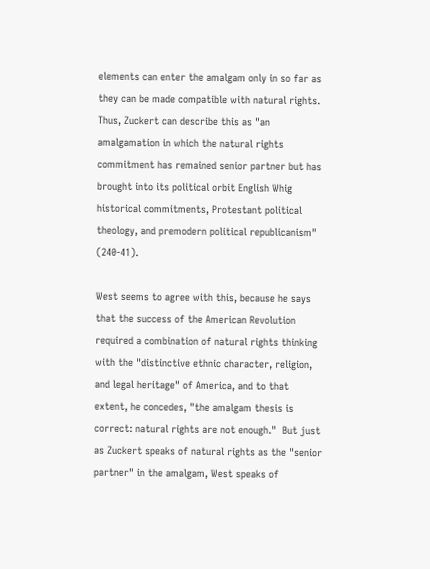elements can enter the amalgam only in so far as they can be made compatible with natural rights.  Thus, Zuckert can describe this as "an amalgamation in which the natural rights commitment has remained senior partner but has brought into its political orbit English Whig historical commitments, Protestant political theology, and premodern political republicanism" (240-41).

West seems to agree with this, because he says that the success of the American Revolution required a combination of natural rights thinking with the "distinctive ethnic character, religion, and legal heritage" of America, and to that extent, he concedes, "the amalgam thesis is correct: natural rights are not enough."  But just as Zuckert speaks of natural rights as the "senior partner" in the amalgam, West speaks of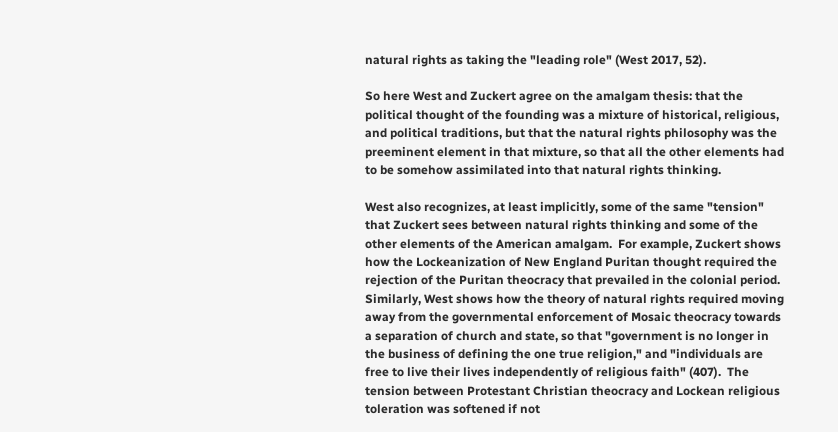natural rights as taking the "leading role" (West 2017, 52).

So here West and Zuckert agree on the amalgam thesis: that the political thought of the founding was a mixture of historical, religious, and political traditions, but that the natural rights philosophy was the preeminent element in that mixture, so that all the other elements had to be somehow assimilated into that natural rights thinking.

West also recognizes, at least implicitly, some of the same "tension" that Zuckert sees between natural rights thinking and some of the other elements of the American amalgam.  For example, Zuckert shows how the Lockeanization of New England Puritan thought required the rejection of the Puritan theocracy that prevailed in the colonial period.  Similarly, West shows how the theory of natural rights required moving away from the governmental enforcement of Mosaic theocracy towards a separation of church and state, so that "government is no longer in the business of defining the one true religion," and "individuals are free to live their lives independently of religious faith" (407).  The tension between Protestant Christian theocracy and Lockean religious toleration was softened if not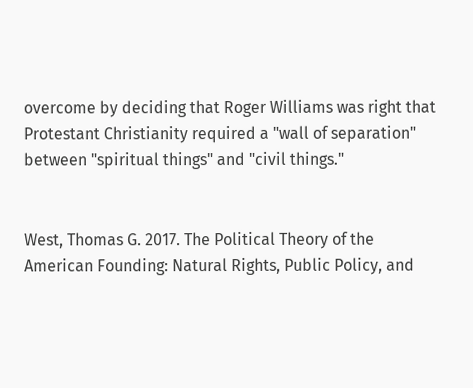overcome by deciding that Roger Williams was right that Protestant Christianity required a "wall of separation" between "spiritual things" and "civil things."


West, Thomas G. 2017. The Political Theory of the American Founding: Natural Rights, Public Policy, and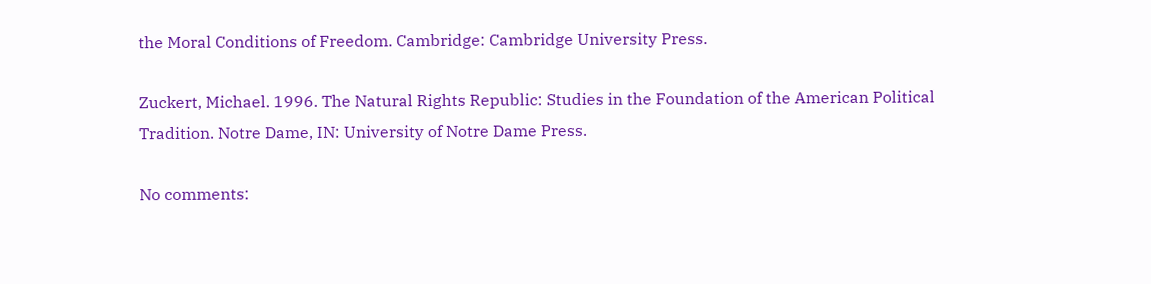the Moral Conditions of Freedom. Cambridge: Cambridge University Press.

Zuckert, Michael. 1996. The Natural Rights Republic: Studies in the Foundation of the American Political Tradition. Notre Dame, IN: University of Notre Dame Press.

No comments: